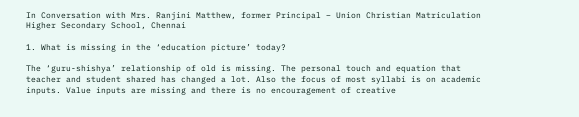In Conversation with Mrs. Ranjini Matthew, former Principal – Union Christian Matriculation Higher Secondary School, Chennai

1. What is missing in the ‘education picture’ today?

The ‘guru-shishya’ relationship of old is missing. The personal touch and equation that teacher and student shared has changed a lot. Also the focus of most syllabi is on academic inputs. Value inputs are missing and there is no encouragement of creative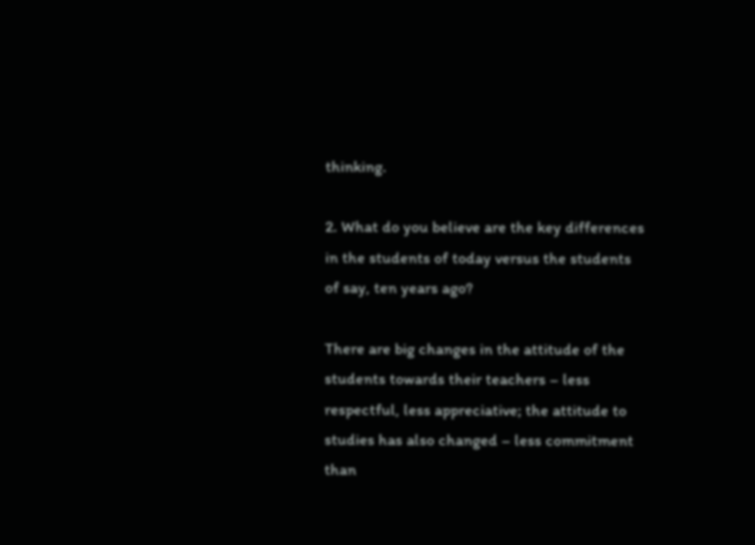thinking.

2. What do you believe are the key differences in the students of today versus the students of say, ten years ago?

There are big changes in the attitude of the students towards their teachers – less respectful, less appreciative; the attitude to studies has also changed – less commitment than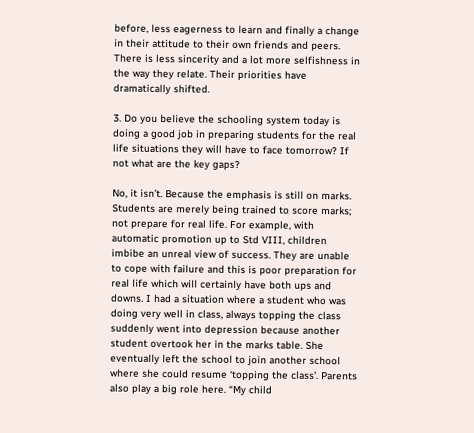before, less eagerness to learn and finally a change in their attitude to their own friends and peers. There is less sincerity and a lot more selfishness in the way they relate. Their priorities have dramatically shifted.

3. Do you believe the schooling system today is doing a good job in preparing students for the real life situations they will have to face tomorrow? If not what are the key gaps?

No, it isn’t. Because the emphasis is still on marks. Students are merely being trained to score marks; not prepare for real life. For example, with automatic promotion up to Std VIII, children imbibe an unreal view of success. They are unable to cope with failure and this is poor preparation for real life which will certainly have both ups and downs. I had a situation where a student who was doing very well in class, always topping the class suddenly went into depression because another student overtook her in the marks table. She eventually left the school to join another school where she could resume ‘topping the class’. Parents also play a big role here. “My child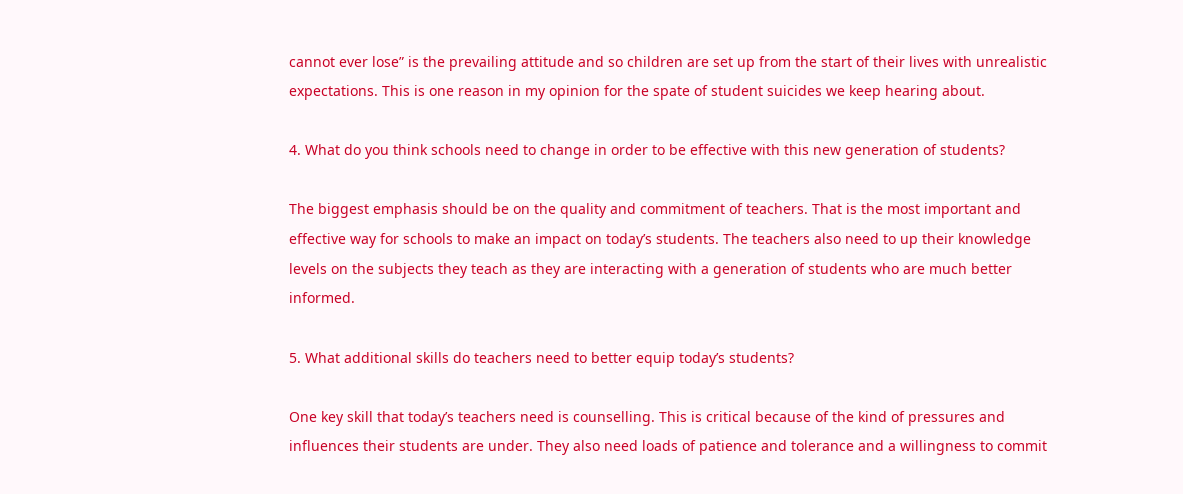cannot ever lose” is the prevailing attitude and so children are set up from the start of their lives with unrealistic expectations. This is one reason in my opinion for the spate of student suicides we keep hearing about.

4. What do you think schools need to change in order to be effective with this new generation of students?

The biggest emphasis should be on the quality and commitment of teachers. That is the most important and effective way for schools to make an impact on today’s students. The teachers also need to up their knowledge levels on the subjects they teach as they are interacting with a generation of students who are much better informed.

5. What additional skills do teachers need to better equip today’s students?

One key skill that today’s teachers need is counselling. This is critical because of the kind of pressures and influences their students are under. They also need loads of patience and tolerance and a willingness to commit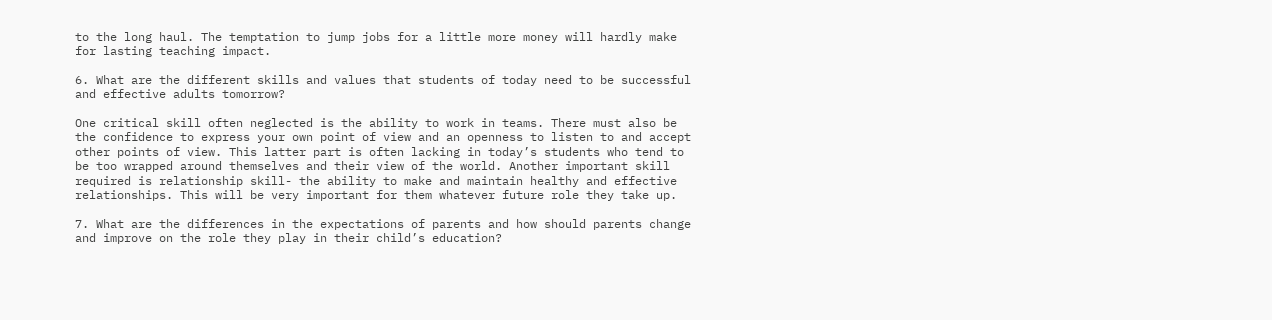to the long haul. The temptation to jump jobs for a little more money will hardly make for lasting teaching impact.

6. What are the different skills and values that students of today need to be successful and effective adults tomorrow?

One critical skill often neglected is the ability to work in teams. There must also be the confidence to express your own point of view and an openness to listen to and accept other points of view. This latter part is often lacking in today’s students who tend to be too wrapped around themselves and their view of the world. Another important skill required is relationship skill- the ability to make and maintain healthy and effective relationships. This will be very important for them whatever future role they take up.

7. What are the differences in the expectations of parents and how should parents change and improve on the role they play in their child’s education?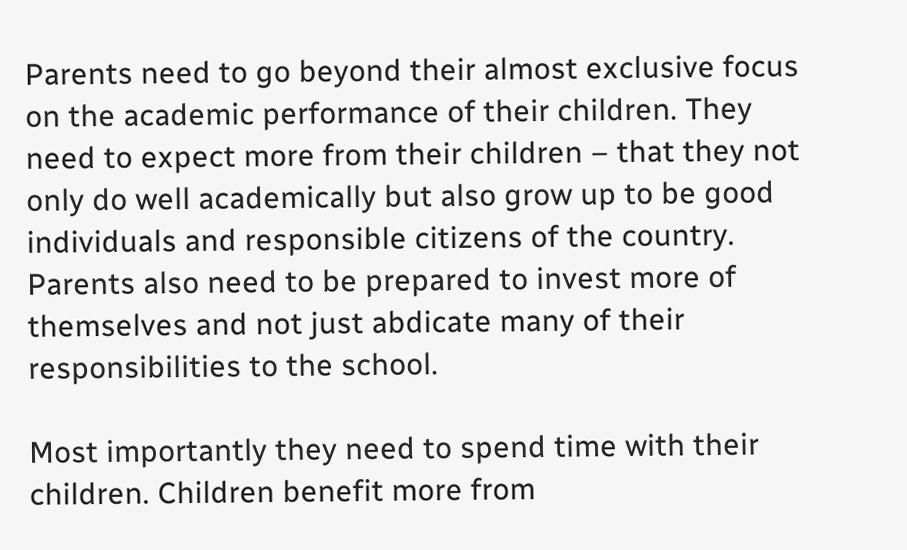Parents need to go beyond their almost exclusive focus on the academic performance of their children. They need to expect more from their children – that they not only do well academically but also grow up to be good individuals and responsible citizens of the country. Parents also need to be prepared to invest more of themselves and not just abdicate many of their responsibilities to the school.

Most importantly they need to spend time with their children. Children benefit more from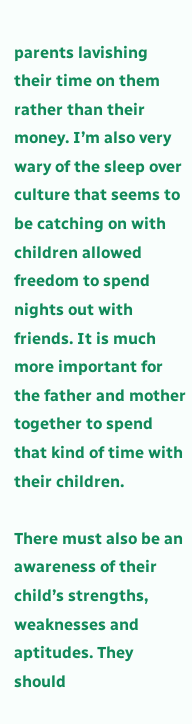parents lavishing their time on them rather than their money. I’m also very wary of the sleep over culture that seems to be catching on with children allowed freedom to spend nights out with friends. It is much more important for the father and mother together to spend that kind of time with their children.

There must also be an awareness of their child’s strengths, weaknesses and aptitudes. They should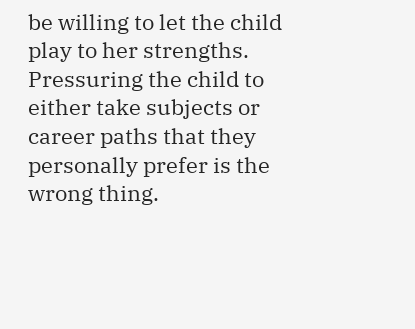be willing to let the child play to her strengths. Pressuring the child to either take subjects or career paths that they personally prefer is the wrong thing.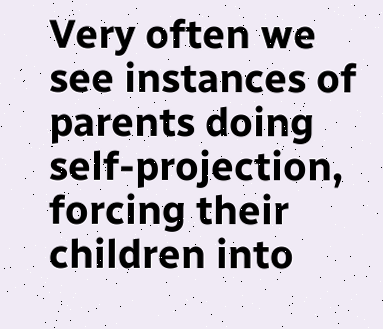Very often we see instances of parents doing self-projection, forcing their children into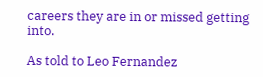careers they are in or missed getting into.

As told to Leo Fernandez